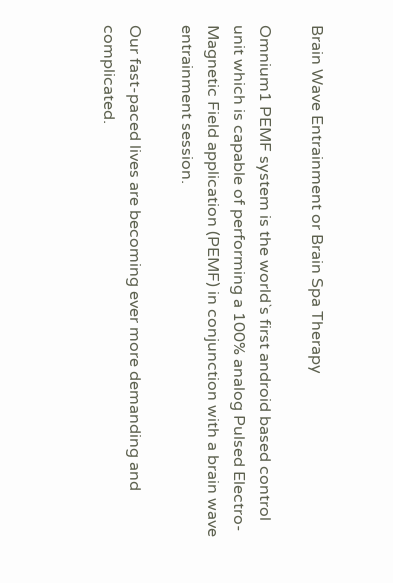Brain Wave Entrainment or Brain Spa Therapy

Omnium1 PEMF system is the world`s first android based control unit which is capable of performing a 100% analog Pulsed Electro-Magnetic Field application (PEMF) in conjunction with a brain wave entrainment session.

Our fast-paced lives are becoming ever more demanding and complicated.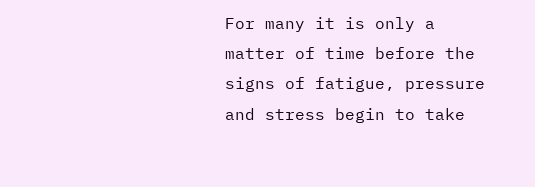For many it is only a matter of time before the signs of fatigue, pressure and stress begin to take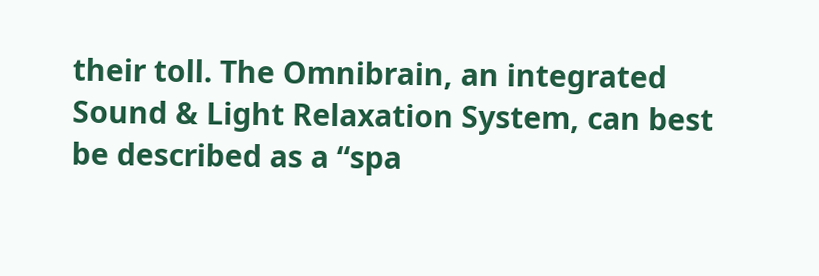their toll. The Omnibrain, an integrated Sound & Light Relaxation System, can best be described as a “spa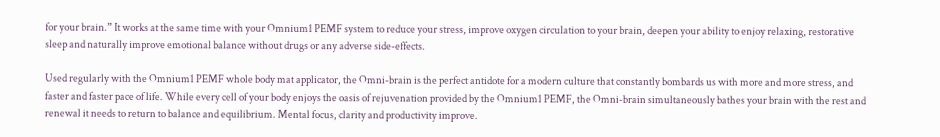for your brain.” It works at the same time with your Omnium1 PEMF system to reduce your stress, improve oxygen circulation to your brain, deepen your ability to enjoy relaxing, restorative sleep and naturally improve emotional balance without drugs or any adverse side-effects.

Used regularly with the Omnium1 PEMF whole body mat applicator, the Omni-brain is the perfect antidote for a modern culture that constantly bombards us with more and more stress, and faster and faster pace of life. While every cell of your body enjoys the oasis of rejuvenation provided by the Omnium1 PEMF, the Omni-brain simultaneously bathes your brain with the rest and renewal it needs to return to balance and equilibrium. Mental focus, clarity and productivity improve.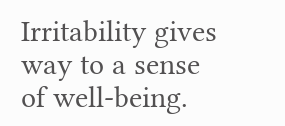Irritability gives way to a sense of well-being.